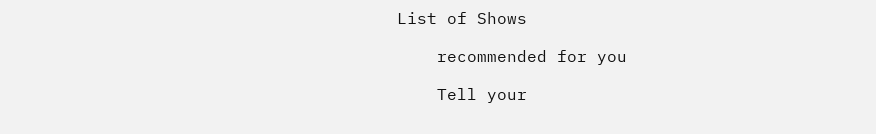List of Shows

    recommended for you

    Tell your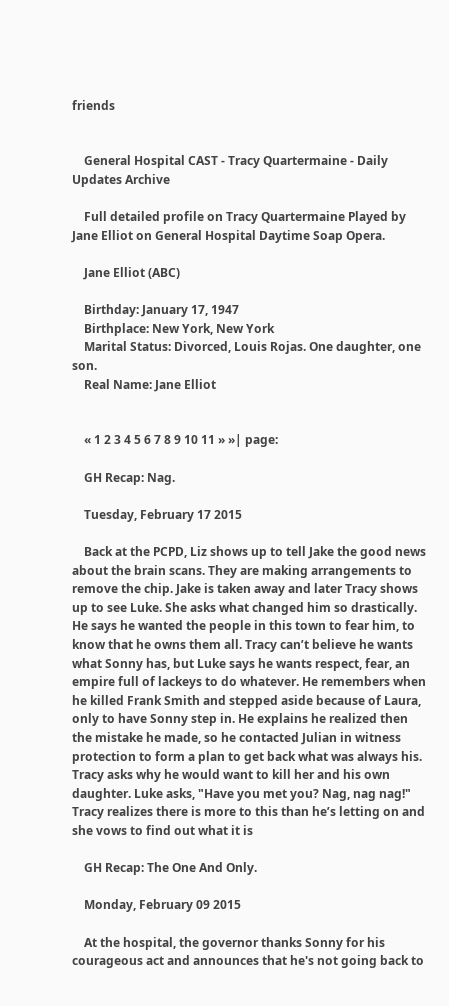friends


    General Hospital CAST - Tracy Quartermaine - Daily Updates Archive

    Full detailed profile on Tracy Quartermaine Played by Jane Elliot on General Hospital Daytime Soap Opera.

    Jane Elliot (ABC)

    Birthday: January 17, 1947
    Birthplace: New York, New York
    Marital Status: Divorced, Louis Rojas. One daughter, one son.
    Real Name: Jane Elliot


    « 1 2 3 4 5 6 7 8 9 10 11 » »| page:

    GH Recap: Nag.

    Tuesday, February 17 2015

    Back at the PCPD, Liz shows up to tell Jake the good news about the brain scans. They are making arrangements to remove the chip. Jake is taken away and later Tracy shows up to see Luke. She asks what changed him so drastically. He says he wanted the people in this town to fear him, to know that he owns them all. Tracy can’t believe he wants what Sonny has, but Luke says he wants respect, fear, an empire full of lackeys to do whatever. He remembers when he killed Frank Smith and stepped aside because of Laura, only to have Sonny step in. He explains he realized then the mistake he made, so he contacted Julian in witness protection to form a plan to get back what was always his. Tracy asks why he would want to kill her and his own daughter. Luke asks, "Have you met you? Nag, nag nag!" Tracy realizes there is more to this than he’s letting on and she vows to find out what it is

    GH Recap: The One And Only.

    Monday, February 09 2015

    At the hospital, the governor thanks Sonny for his courageous act and announces that he's not going back to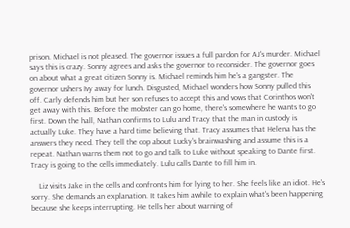prison. Michael is not pleased. The governor issues a full pardon for AJ's murder. Michael says this is crazy. Sonny agrees and asks the governor to reconsider. The governor goes on about what a great citizen Sonny is. Michael reminds him he's a gangster. The governor ushers Ivy away for lunch. Disgusted, Michael wonders how Sonny pulled this off. Carly defends him but her son refuses to accept this and vows that Corinthos won't get away with this. Before the mobster can go home, there's somewhere he wants to go first. Down the hall, Nathan confirms to Lulu and Tracy that the man in custody is actually Luke. They have a hard time believing that. Tracy assumes that Helena has the answers they need. They tell the cop about Lucky's brainwashing and assume this is a repeat. Nathan warns them not to go and talk to Luke without speaking to Dante first. Tracy is going to the cells immediately. Lulu calls Dante to fill him in.

    Liz visits Jake in the cells and confronts him for lying to her. She feels like an idiot. He's sorry. She demands an explanation. It takes him awhile to explain what's been happening because she keeps interrupting. He tells her about warning of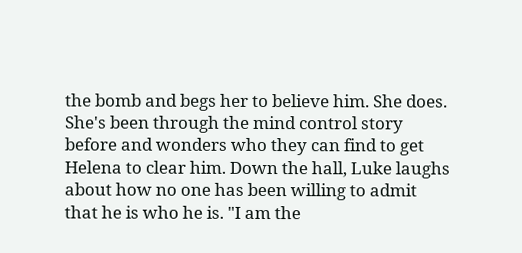the bomb and begs her to believe him. She does. She's been through the mind control story before and wonders who they can find to get Helena to clear him. Down the hall, Luke laughs about how no one has been willing to admit that he is who he is. "I am the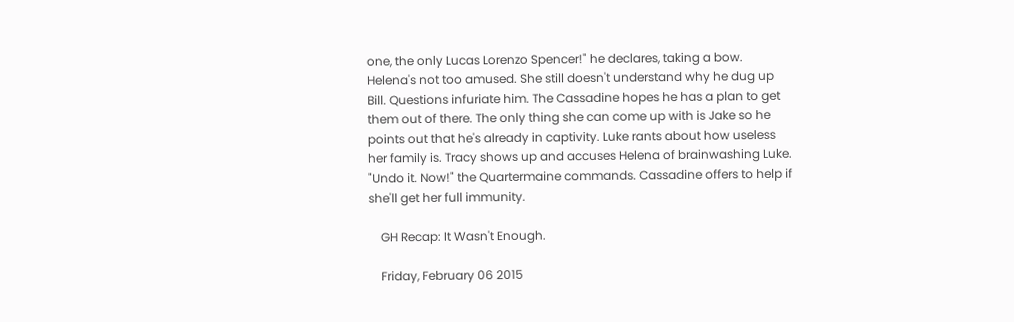one, the only Lucas Lorenzo Spencer!" he declares, taking a bow. Helena's not too amused. She still doesn't understand why he dug up Bill. Questions infuriate him. The Cassadine hopes he has a plan to get them out of there. The only thing she can come up with is Jake so he points out that he's already in captivity. Luke rants about how useless her family is. Tracy shows up and accuses Helena of brainwashing Luke. "Undo it. Now!" the Quartermaine commands. Cassadine offers to help if she'll get her full immunity.

    GH Recap: It Wasn't Enough.

    Friday, February 06 2015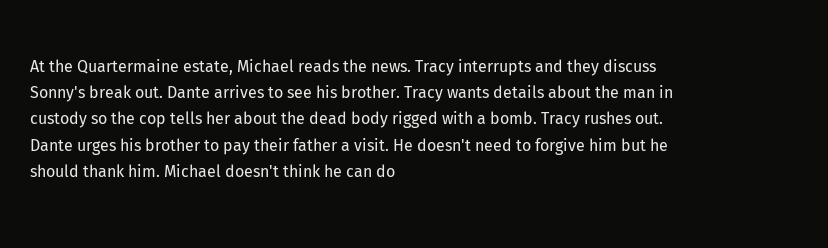At the Quartermaine estate, Michael reads the news. Tracy interrupts and they discuss Sonny's break out. Dante arrives to see his brother. Tracy wants details about the man in custody so the cop tells her about the dead body rigged with a bomb. Tracy rushes out. Dante urges his brother to pay their father a visit. He doesn't need to forgive him but he should thank him. Michael doesn't think he can do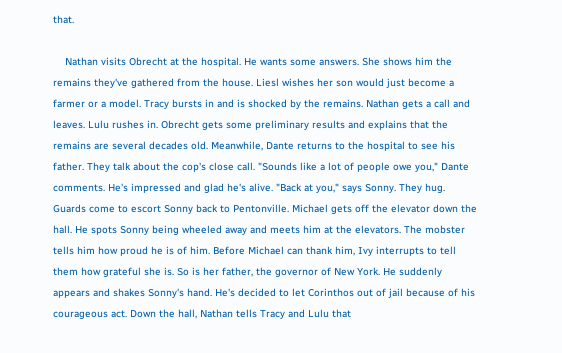that.

    Nathan visits Obrecht at the hospital. He wants some answers. She shows him the remains they've gathered from the house. Liesl wishes her son would just become a farmer or a model. Tracy bursts in and is shocked by the remains. Nathan gets a call and leaves. Lulu rushes in. Obrecht gets some preliminary results and explains that the remains are several decades old. Meanwhile, Dante returns to the hospital to see his father. They talk about the cop's close call. "Sounds like a lot of people owe you," Dante comments. He's impressed and glad he's alive. "Back at you," says Sonny. They hug. Guards come to escort Sonny back to Pentonville. Michael gets off the elevator down the hall. He spots Sonny being wheeled away and meets him at the elevators. The mobster tells him how proud he is of him. Before Michael can thank him, Ivy interrupts to tell them how grateful she is. So is her father, the governor of New York. He suddenly appears and shakes Sonny's hand. He's decided to let Corinthos out of jail because of his courageous act. Down the hall, Nathan tells Tracy and Lulu that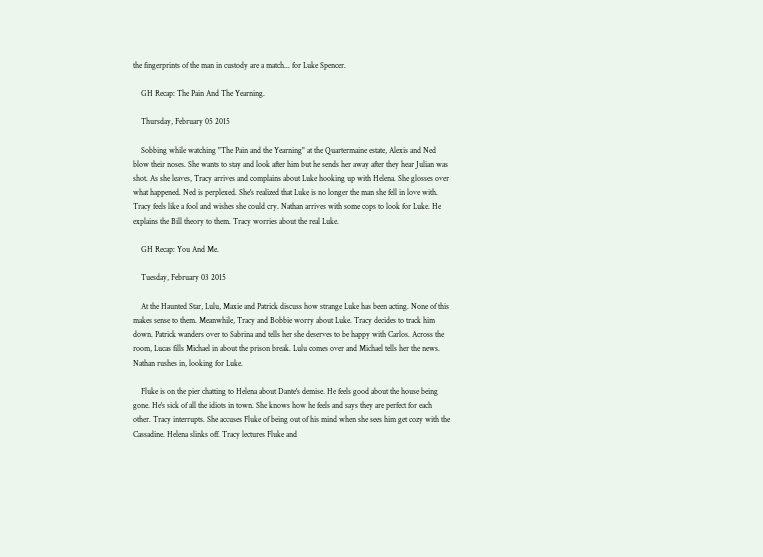the fingerprints of the man in custody are a match... for Luke Spencer.

    GH Recap: The Pain And The Yearning.

    Thursday, February 05 2015

    Sobbing while watching "The Pain and the Yearning" at the Quartermaine estate, Alexis and Ned blow their noses. She wants to stay and look after him but he sends her away after they hear Julian was shot. As she leaves, Tracy arrives and complains about Luke hooking up with Helena. She glosses over what happened. Ned is perplexed. She's realized that Luke is no longer the man she fell in love with. Tracy feels like a fool and wishes she could cry. Nathan arrives with some cops to look for Luke. He explains the Bill theory to them. Tracy worries about the real Luke.

    GH Recap: You And Me.

    Tuesday, February 03 2015

    At the Haunted Star, Lulu, Maxie and Patrick discuss how strange Luke has been acting. None of this makes sense to them. Meanwhile, Tracy and Bobbie worry about Luke. Tracy decides to track him down. Patrick wanders over to Sabrina and tells her she deserves to be happy with Carlos. Across the room, Lucas fills Michael in about the prison break. Lulu comes over and Michael tells her the news. Nathan rushes in, looking for Luke.

    Fluke is on the pier chatting to Helena about Dante's demise. He feels good about the house being gone. He's sick of all the idiots in town. She knows how he feels and says they are perfect for each other. Tracy interrupts. She accuses Fluke of being out of his mind when she sees him get cozy with the Cassadine. Helena slinks off. Tracy lectures Fluke and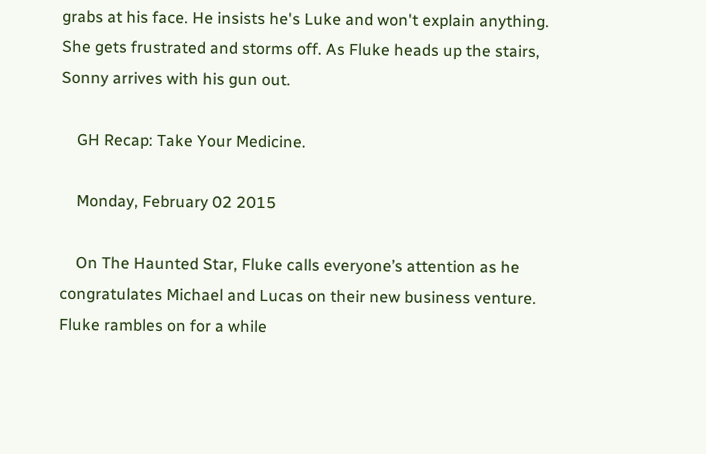grabs at his face. He insists he's Luke and won't explain anything. She gets frustrated and storms off. As Fluke heads up the stairs, Sonny arrives with his gun out.

    GH Recap: Take Your Medicine.

    Monday, February 02 2015

    On The Haunted Star, Fluke calls everyone’s attention as he congratulates Michael and Lucas on their new business venture. Fluke rambles on for a while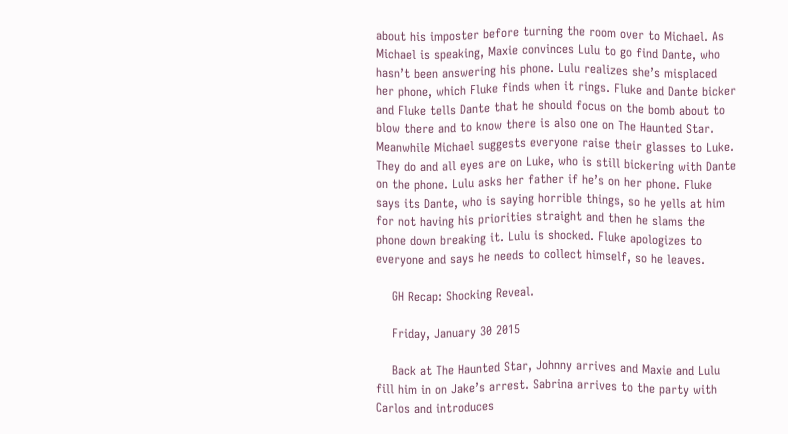about his imposter before turning the room over to Michael. As Michael is speaking, Maxie convinces Lulu to go find Dante, who hasn’t been answering his phone. Lulu realizes she’s misplaced her phone, which Fluke finds when it rings. Fluke and Dante bicker and Fluke tells Dante that he should focus on the bomb about to blow there and to know there is also one on The Haunted Star. Meanwhile Michael suggests everyone raise their glasses to Luke. They do and all eyes are on Luke, who is still bickering with Dante on the phone. Lulu asks her father if he’s on her phone. Fluke says its Dante, who is saying horrible things, so he yells at him for not having his priorities straight and then he slams the phone down breaking it. Lulu is shocked. Fluke apologizes to everyone and says he needs to collect himself, so he leaves.

    GH Recap: Shocking Reveal.

    Friday, January 30 2015

    Back at The Haunted Star, Johnny arrives and Maxie and Lulu fill him in on Jake’s arrest. Sabrina arrives to the party with Carlos and introduces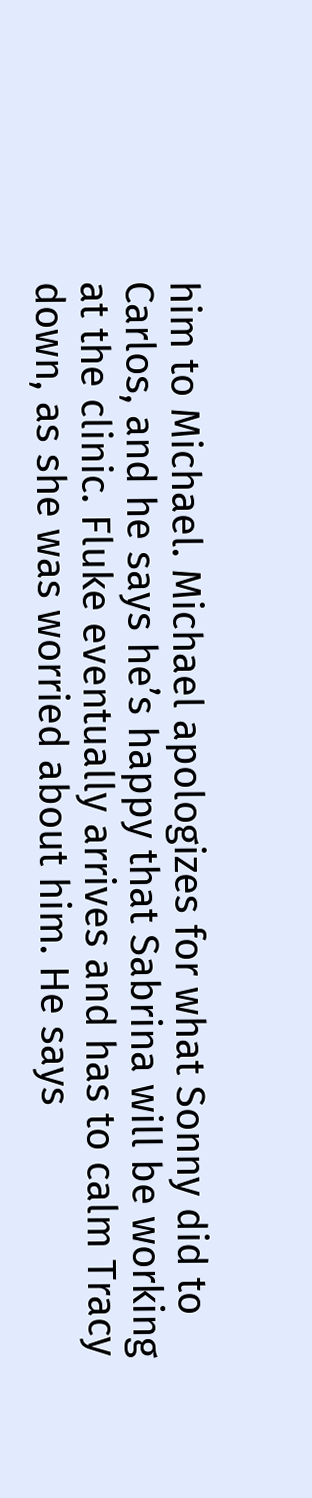him to Michael. Michael apologizes for what Sonny did to Carlos, and he says he’s happy that Sabrina will be working at the clinic. Fluke eventually arrives and has to calm Tracy down, as she was worried about him. He says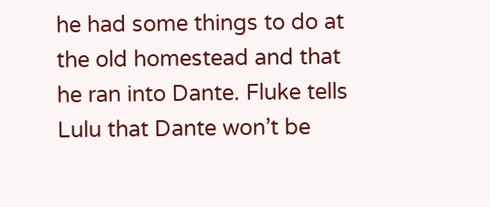he had some things to do at the old homestead and that he ran into Dante. Fluke tells Lulu that Dante won’t be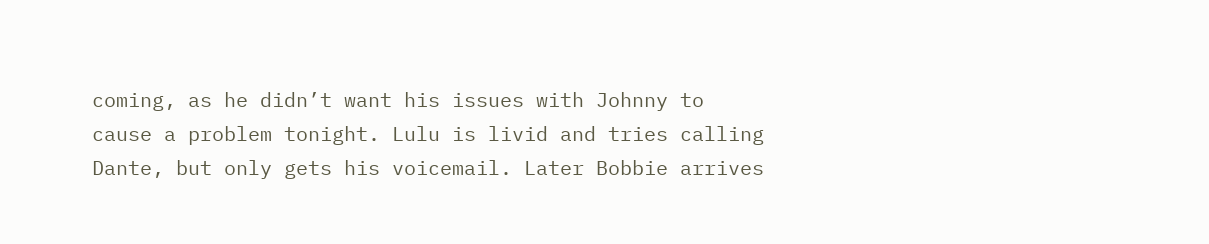coming, as he didn’t want his issues with Johnny to cause a problem tonight. Lulu is livid and tries calling Dante, but only gets his voicemail. Later Bobbie arrives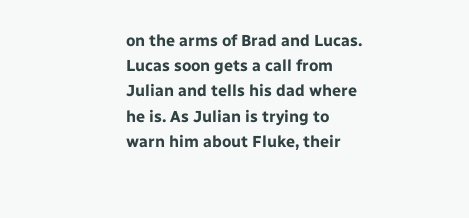on the arms of Brad and Lucas. Lucas soon gets a call from Julian and tells his dad where he is. As Julian is trying to warn him about Fluke, their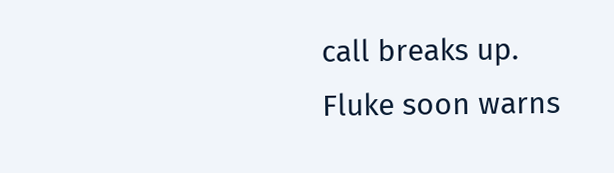call breaks up. Fluke soon warns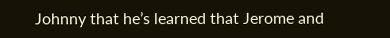Johnny that he’s learned that Jerome and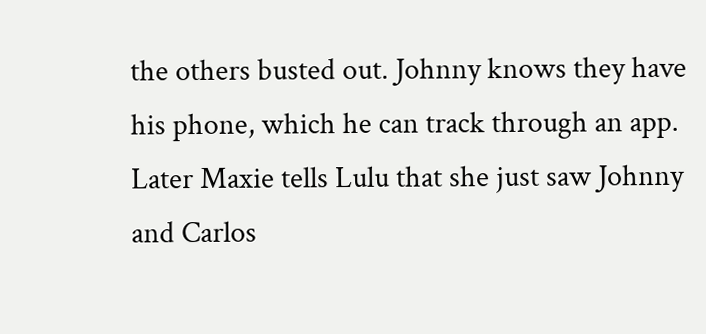the others busted out. Johnny knows they have his phone, which he can track through an app. Later Maxie tells Lulu that she just saw Johnny and Carlos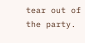tear out of the party.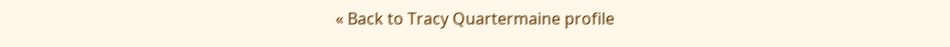« Back to Tracy Quartermaine profile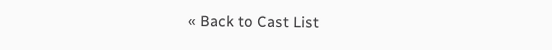« Back to Cast List